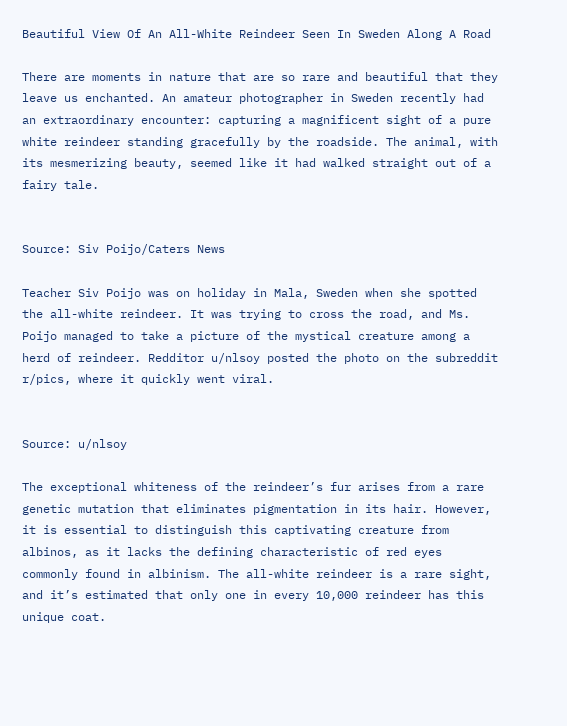Beautiful View Of An All-White Reindeer Seen In Sweden Along A Road

There are moments in nature that are so rare and beautiful that they leave us enchanted. An amateur photographer in Sweden recently had an extraordinary encounter: capturing a magnificent sight of a pure white reindeer standing gracefully by the roadside. The animal, with its mesmerizing beauty, seemed like it had walked straight out of a fairy tale.


Source: Siv Poijo/Caters News

Teacher Siv Poijo was on holiday in Mala, Sweden when she spotted the all-white reindeer. It was trying to cross the road, and Ms. Poijo managed to take a picture of the mystical creature among a herd of reindeer. Redditor u/nlsoy posted the photo on the subreddit r/pics, where it quickly went viral.


Source: u/nlsoy

The exceptional whiteness of the reindeer’s fur arises from a rare genetic mutation that eliminates pigmentation in its hair. However, it is essential to distinguish this captivating creature from albinos, as it lacks the defining characteristic of red eyes commonly found in albinism. The all-white reindeer is a rare sight, and it’s estimated that only one in every 10,000 reindeer has this unique coat.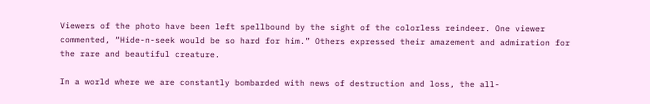Viewers of the photo have been left spellbound by the sight of the colorless reindeer. One viewer commented, “Hide-n-seek would be so hard for him.” Others expressed their amazement and admiration for the rare and beautiful creature.

In a world where we are constantly bombarded with news of destruction and loss, the all-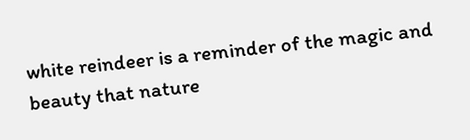white reindeer is a reminder of the magic and beauty that nature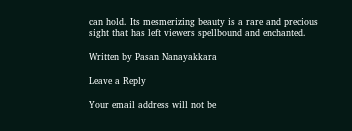can hold. Its mesmerizing beauty is a rare and precious sight that has left viewers spellbound and enchanted.

Written by Pasan Nanayakkara

Leave a Reply

Your email address will not be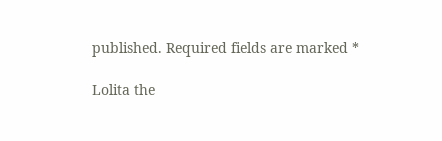published. Required fields are marked *

Lolita the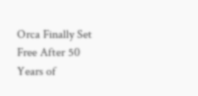Orca Finally Set Free After 50 Years of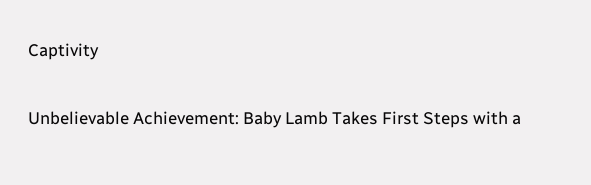Captivity

Unbelievable Achievement: Baby Lamb Takes First Steps with a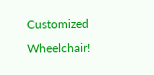Customized Wheelchair!